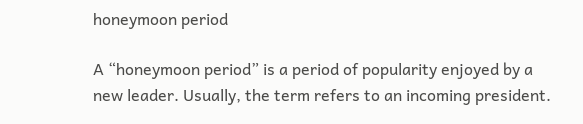honeymoon period

A “honeymoon period” is a period of popularity enjoyed by a new leader. Usually, the term refers to an incoming president.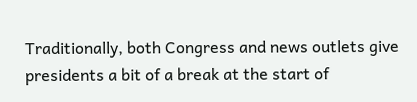Traditionally, both Congress and news outlets give presidents a bit of a break at the start of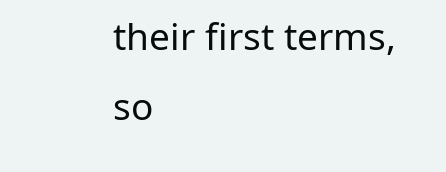their first terms, so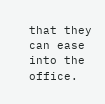that they can ease into the office.